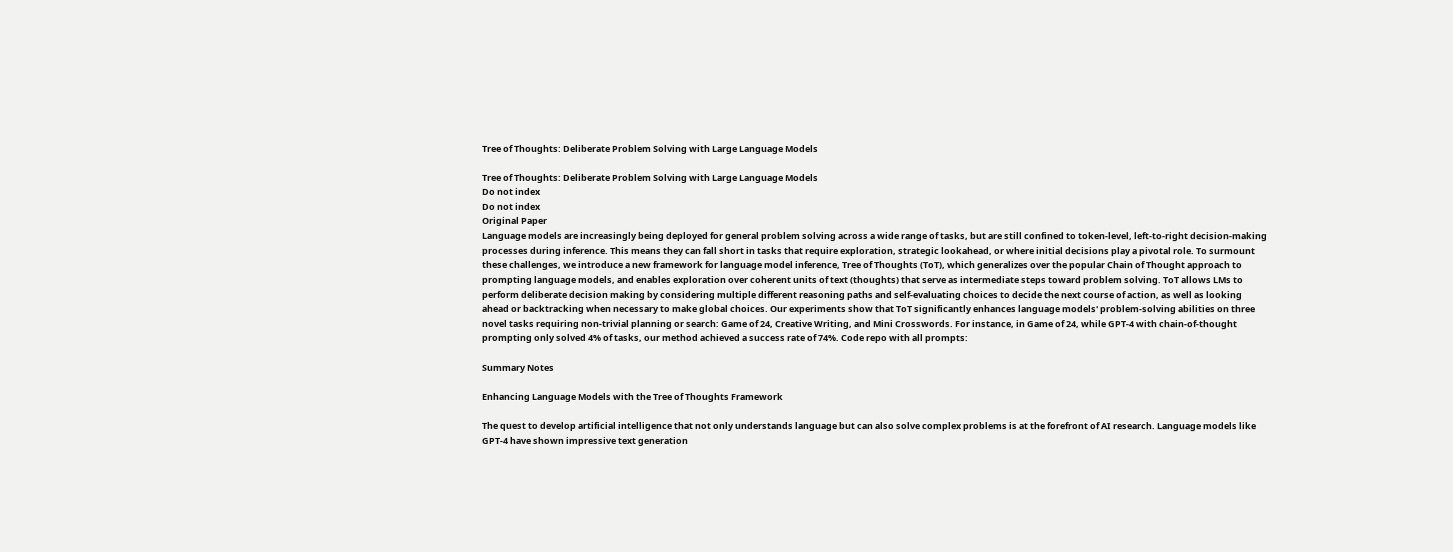Tree of Thoughts: Deliberate Problem Solving with Large Language Models

Tree of Thoughts: Deliberate Problem Solving with Large Language Models
Do not index
Do not index
Original Paper
Language models are increasingly being deployed for general problem solving across a wide range of tasks, but are still confined to token-level, left-to-right decision-making processes during inference. This means they can fall short in tasks that require exploration, strategic lookahead, or where initial decisions play a pivotal role. To surmount these challenges, we introduce a new framework for language model inference, Tree of Thoughts (ToT), which generalizes over the popular Chain of Thought approach to prompting language models, and enables exploration over coherent units of text (thoughts) that serve as intermediate steps toward problem solving. ToT allows LMs to perform deliberate decision making by considering multiple different reasoning paths and self-evaluating choices to decide the next course of action, as well as looking ahead or backtracking when necessary to make global choices. Our experiments show that ToT significantly enhances language models' problem-solving abilities on three novel tasks requiring non-trivial planning or search: Game of 24, Creative Writing, and Mini Crosswords. For instance, in Game of 24, while GPT-4 with chain-of-thought prompting only solved 4% of tasks, our method achieved a success rate of 74%. Code repo with all prompts:

Summary Notes

Enhancing Language Models with the Tree of Thoughts Framework

The quest to develop artificial intelligence that not only understands language but can also solve complex problems is at the forefront of AI research. Language models like GPT-4 have shown impressive text generation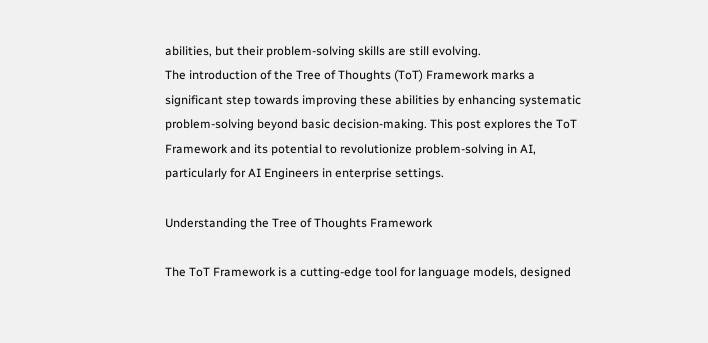abilities, but their problem-solving skills are still evolving.
The introduction of the Tree of Thoughts (ToT) Framework marks a significant step towards improving these abilities by enhancing systematic problem-solving beyond basic decision-making. This post explores the ToT Framework and its potential to revolutionize problem-solving in AI, particularly for AI Engineers in enterprise settings.

Understanding the Tree of Thoughts Framework

The ToT Framework is a cutting-edge tool for language models, designed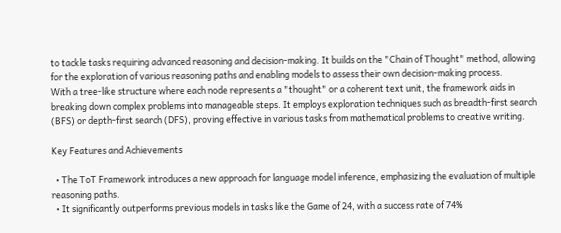to tackle tasks requiring advanced reasoning and decision-making. It builds on the "Chain of Thought" method, allowing for the exploration of various reasoning paths and enabling models to assess their own decision-making process.
With a tree-like structure where each node represents a "thought" or a coherent text unit, the framework aids in breaking down complex problems into manageable steps. It employs exploration techniques such as breadth-first search (BFS) or depth-first search (DFS), proving effective in various tasks from mathematical problems to creative writing.

Key Features and Achievements

  • The ToT Framework introduces a new approach for language model inference, emphasizing the evaluation of multiple reasoning paths.
  • It significantly outperforms previous models in tasks like the Game of 24, with a success rate of 74%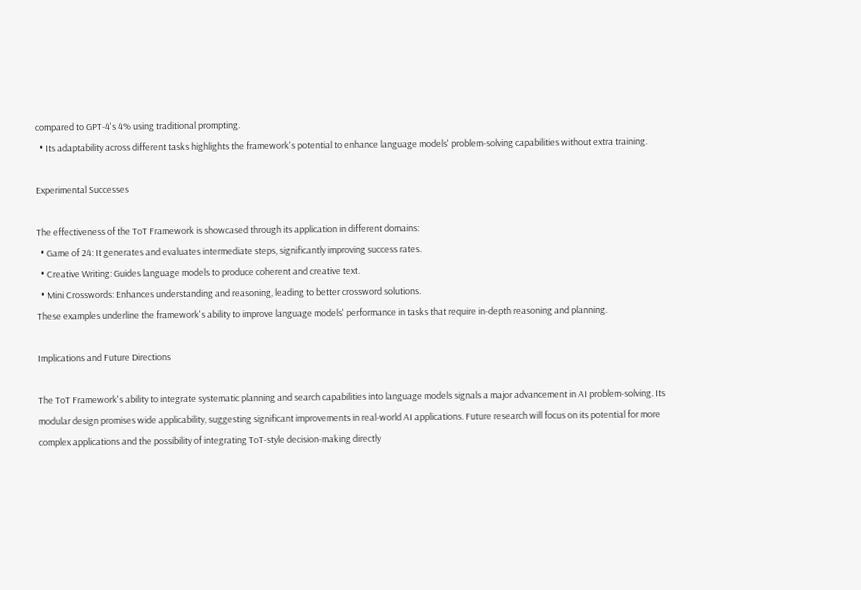compared to GPT-4's 4% using traditional prompting.
  • Its adaptability across different tasks highlights the framework's potential to enhance language models' problem-solving capabilities without extra training.

Experimental Successes

The effectiveness of the ToT Framework is showcased through its application in different domains:
  • Game of 24: It generates and evaluates intermediate steps, significantly improving success rates.
  • Creative Writing: Guides language models to produce coherent and creative text.
  • Mini Crosswords: Enhances understanding and reasoning, leading to better crossword solutions.
These examples underline the framework's ability to improve language models' performance in tasks that require in-depth reasoning and planning.

Implications and Future Directions

The ToT Framework's ability to integrate systematic planning and search capabilities into language models signals a major advancement in AI problem-solving. Its modular design promises wide applicability, suggesting significant improvements in real-world AI applications. Future research will focus on its potential for more complex applications and the possibility of integrating ToT-style decision-making directly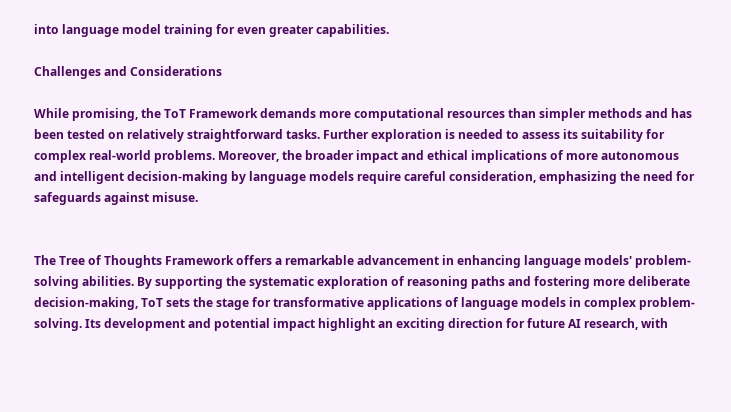into language model training for even greater capabilities.

Challenges and Considerations

While promising, the ToT Framework demands more computational resources than simpler methods and has been tested on relatively straightforward tasks. Further exploration is needed to assess its suitability for complex real-world problems. Moreover, the broader impact and ethical implications of more autonomous and intelligent decision-making by language models require careful consideration, emphasizing the need for safeguards against misuse.


The Tree of Thoughts Framework offers a remarkable advancement in enhancing language models' problem-solving abilities. By supporting the systematic exploration of reasoning paths and fostering more deliberate decision-making, ToT sets the stage for transformative applications of language models in complex problem-solving. Its development and potential impact highlight an exciting direction for future AI research, with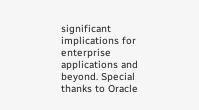significant implications for enterprise applications and beyond. Special thanks to Oracle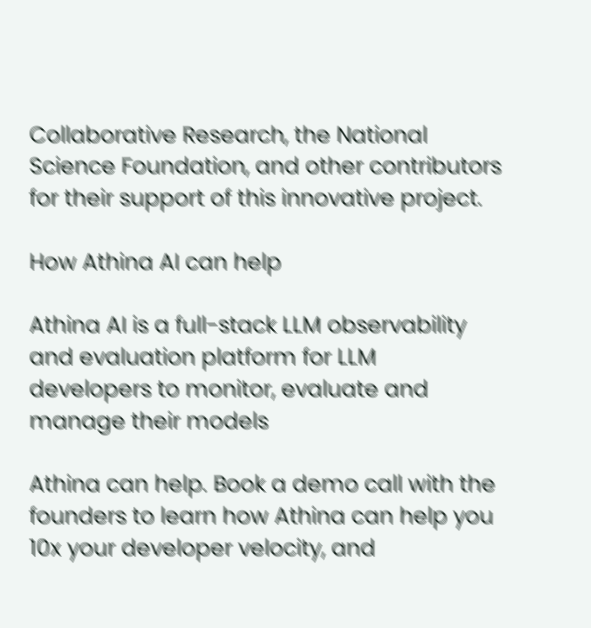Collaborative Research, the National Science Foundation, and other contributors for their support of this innovative project.

How Athina AI can help

Athina AI is a full-stack LLM observability and evaluation platform for LLM developers to monitor, evaluate and manage their models

Athina can help. Book a demo call with the founders to learn how Athina can help you 10x your developer velocity, and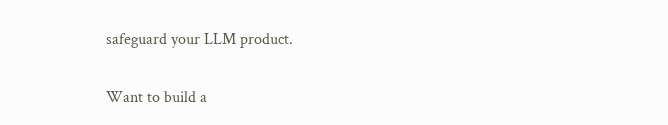safeguard your LLM product.

Want to build a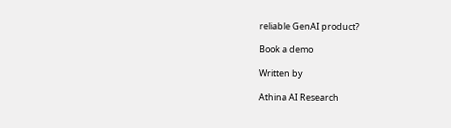reliable GenAI product?

Book a demo

Written by

Athina AI Research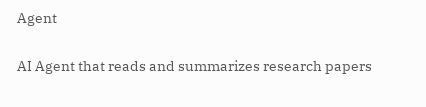Agent

AI Agent that reads and summarizes research papers